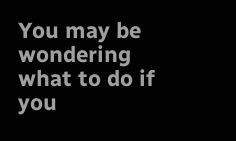You may be wondering what to do if you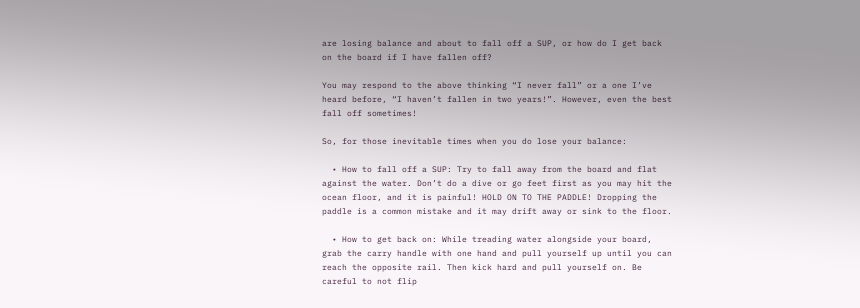are losing balance and about to fall off a SUP, or how do I get back on the board if I have fallen off?

You may respond to the above thinking “I never fall” or a one I’ve heard before, “I haven’t fallen in two years!”. However, even the best fall off sometimes!

So, for those inevitable times when you do lose your balance:

  • How to fall off a SUP: Try to fall away from the board and flat against the water. Don’t do a dive or go feet first as you may hit the ocean floor, and it is painful! HOLD ON TO THE PADDLE! Dropping the paddle is a common mistake and it may drift away or sink to the floor.

  • How to get back on: While treading water alongside your board, grab the carry handle with one hand and pull yourself up until you can reach the opposite rail. Then kick hard and pull yourself on. Be careful to not flip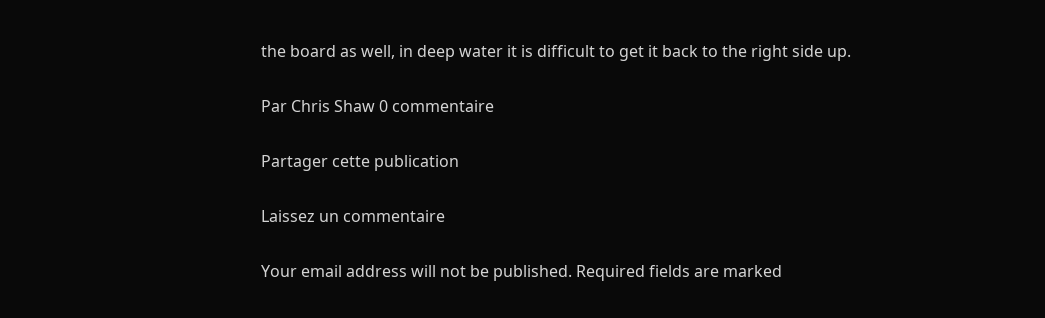the board as well, in deep water it is difficult to get it back to the right side up.

Par Chris Shaw 0 commentaire

Partager cette publication

Laissez un commentaire

Your email address will not be published. Required fields are marked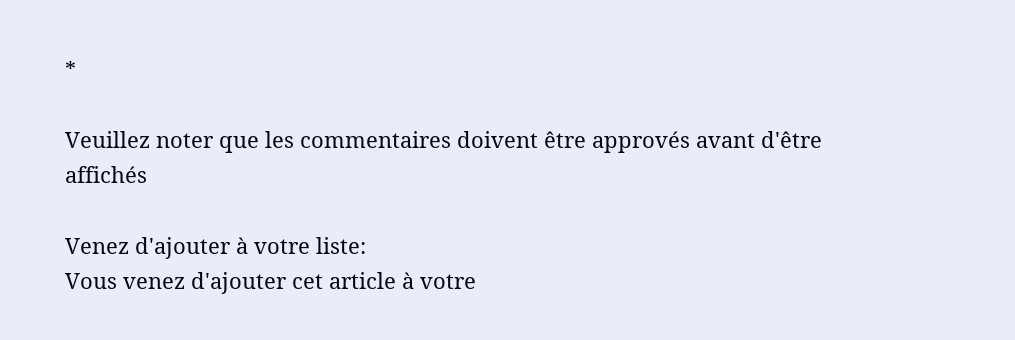*

Veuillez noter que les commentaires doivent être approvés avant d'être affichés

Venez d'ajouter à votre liste:
Vous venez d'ajouter cet article à votre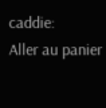caddie:
Aller au panier